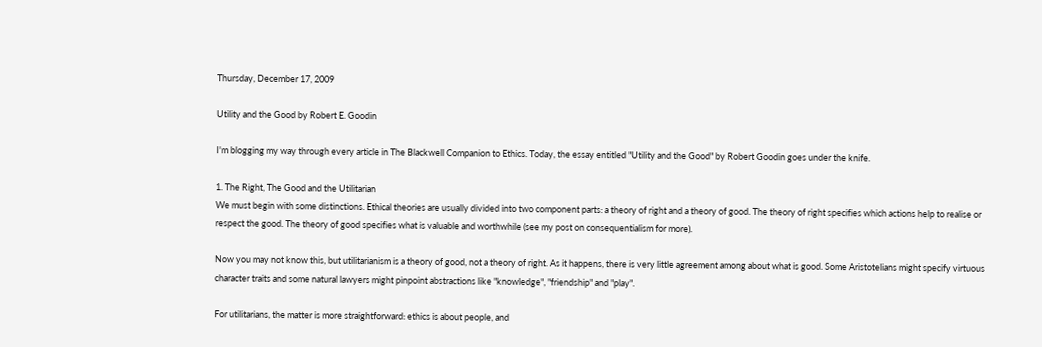Thursday, December 17, 2009

Utility and the Good by Robert E. Goodin

I'm blogging my way through every article in The Blackwell Companion to Ethics. Today, the essay entitled "Utility and the Good" by Robert Goodin goes under the knife.

1. The Right, The Good and the Utilitarian
We must begin with some distinctions. Ethical theories are usually divided into two component parts: a theory of right and a theory of good. The theory of right specifies which actions help to realise or respect the good. The theory of good specifies what is valuable and worthwhile (see my post on consequentialism for more).

Now you may not know this, but utilitarianism is a theory of good, not a theory of right. As it happens, there is very little agreement among about what is good. Some Aristotelians might specify virtuous character traits and some natural lawyers might pinpoint abstractions like "knowledge", "friendship" and "play".

For utilitarians, the matter is more straightforward: ethics is about people, and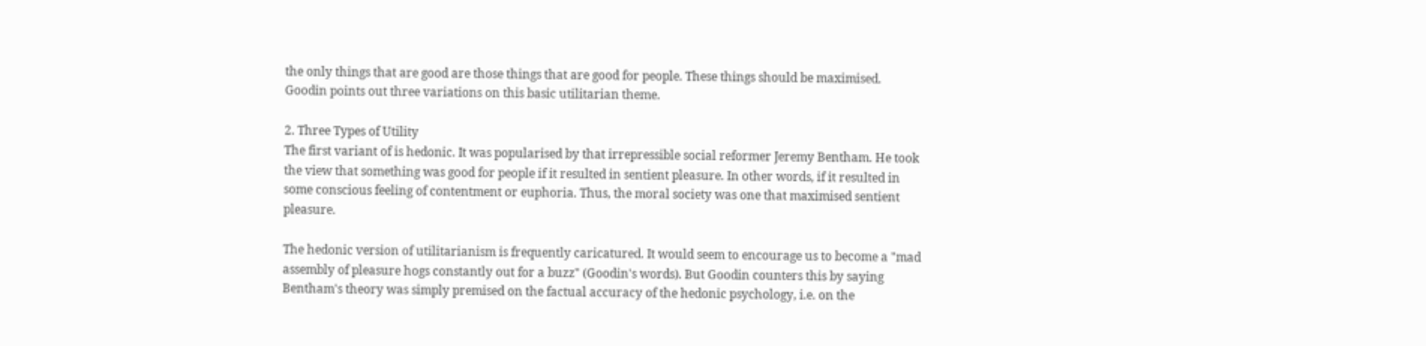the only things that are good are those things that are good for people. These things should be maximised. Goodin points out three variations on this basic utilitarian theme.

2. Three Types of Utility
The first variant of is hedonic. It was popularised by that irrepressible social reformer Jeremy Bentham. He took the view that something was good for people if it resulted in sentient pleasure. In other words, if it resulted in some conscious feeling of contentment or euphoria. Thus, the moral society was one that maximised sentient pleasure.

The hedonic version of utilitarianism is frequently caricatured. It would seem to encourage us to become a "mad assembly of pleasure hogs constantly out for a buzz" (Goodin's words). But Goodin counters this by saying Bentham's theory was simply premised on the factual accuracy of the hedonic psychology, i.e. on the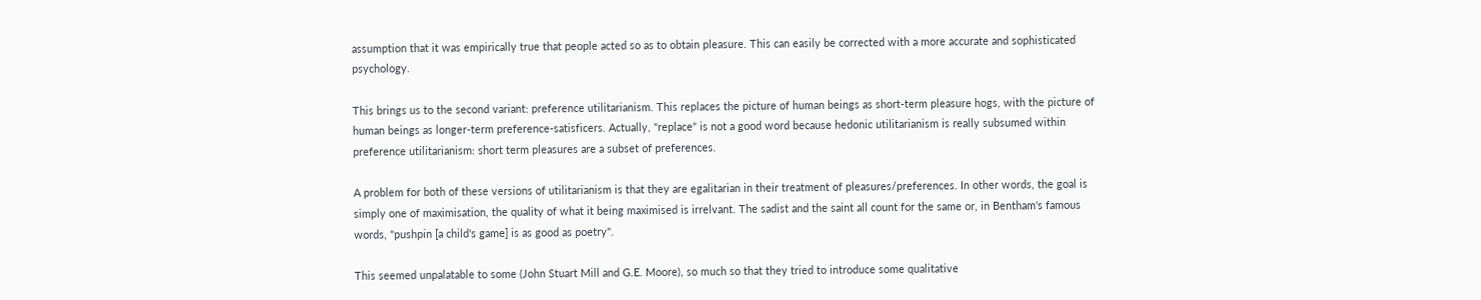assumption that it was empirically true that people acted so as to obtain pleasure. This can easily be corrected with a more accurate and sophisticated psychology.

This brings us to the second variant: preference utilitarianism. This replaces the picture of human beings as short-term pleasure hogs, with the picture of human beings as longer-term preference-satisficers. Actually, "replace" is not a good word because hedonic utilitarianism is really subsumed within preference utilitarianism: short term pleasures are a subset of preferences.

A problem for both of these versions of utilitarianism is that they are egalitarian in their treatment of pleasures/preferences. In other words, the goal is simply one of maximisation, the quality of what it being maximised is irrelvant. The sadist and the saint all count for the same or, in Bentham's famous words, "pushpin [a child's game] is as good as poetry".

This seemed unpalatable to some (John Stuart Mill and G.E. Moore), so much so that they tried to introduce some qualitative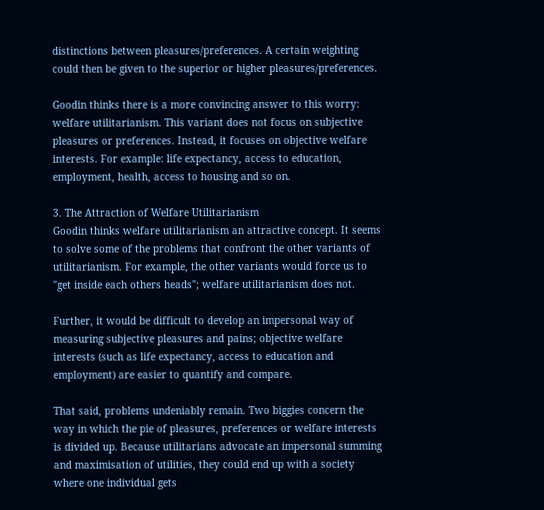distinctions between pleasures/preferences. A certain weighting could then be given to the superior or higher pleasures/preferences.

Goodin thinks there is a more convincing answer to this worry: welfare utilitarianism. This variant does not focus on subjective pleasures or preferences. Instead, it focuses on objective welfare interests. For example: life expectancy, access to education, employment, health, access to housing and so on.

3. The Attraction of Welfare Utilitarianism
Goodin thinks welfare utilitarianism an attractive concept. It seems to solve some of the problems that confront the other variants of utilitarianism. For example, the other variants would force us to "get inside each others heads"; welfare utilitarianism does not.

Further, it would be difficult to develop an impersonal way of measuring subjective pleasures and pains; objective welfare interests (such as life expectancy, access to education and employment) are easier to quantify and compare.

That said, problems undeniably remain. Two biggies concern the way in which the pie of pleasures, preferences or welfare interests is divided up. Because utilitarians advocate an impersonal summing and maximisation of utilities, they could end up with a society where one individual gets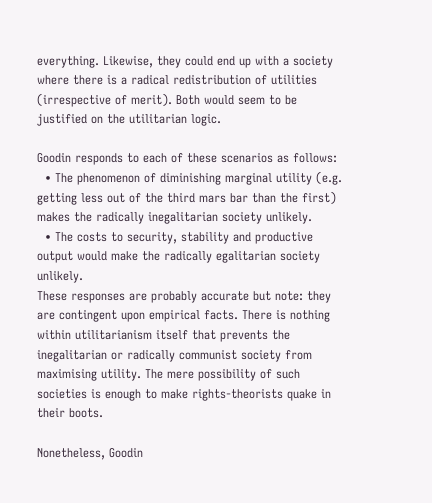everything. Likewise, they could end up with a society where there is a radical redistribution of utilities (irrespective of merit). Both would seem to be justified on the utilitarian logic.

Goodin responds to each of these scenarios as follows:
  • The phenomenon of diminishing marginal utility (e.g. getting less out of the third mars bar than the first) makes the radically inegalitarian society unlikely.
  • The costs to security, stability and productive output would make the radically egalitarian society unlikely.
These responses are probably accurate but note: they are contingent upon empirical facts. There is nothing within utilitarianism itself that prevents the inegalitarian or radically communist society from maximising utility. The mere possibility of such societies is enough to make rights-theorists quake in their boots.

Nonetheless, Goodin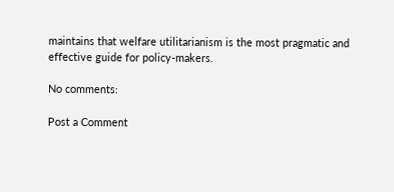maintains that welfare utilitarianism is the most pragmatic and effective guide for policy-makers.

No comments:

Post a Comment